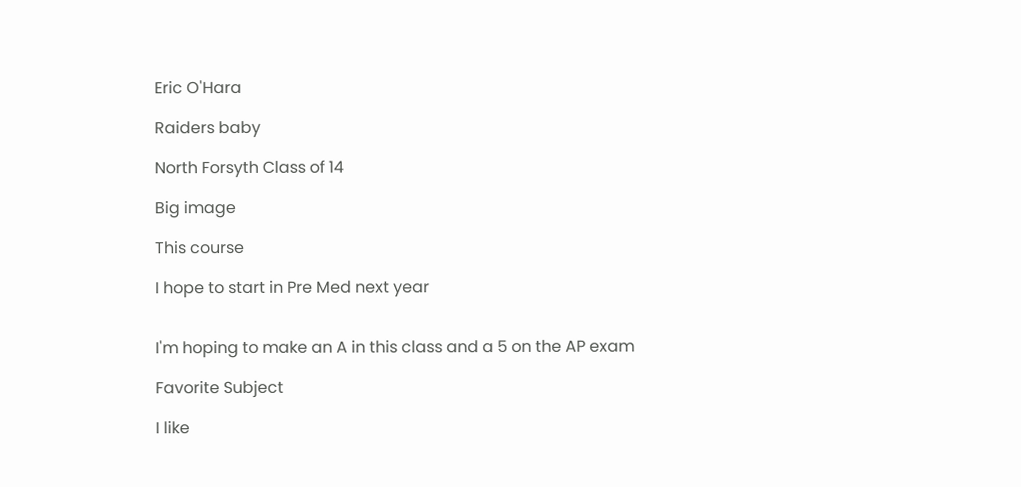Eric O'Hara

Raiders baby

North Forsyth Class of 14

Big image

This course

I hope to start in Pre Med next year


I'm hoping to make an A in this class and a 5 on the AP exam

Favorite Subject

I like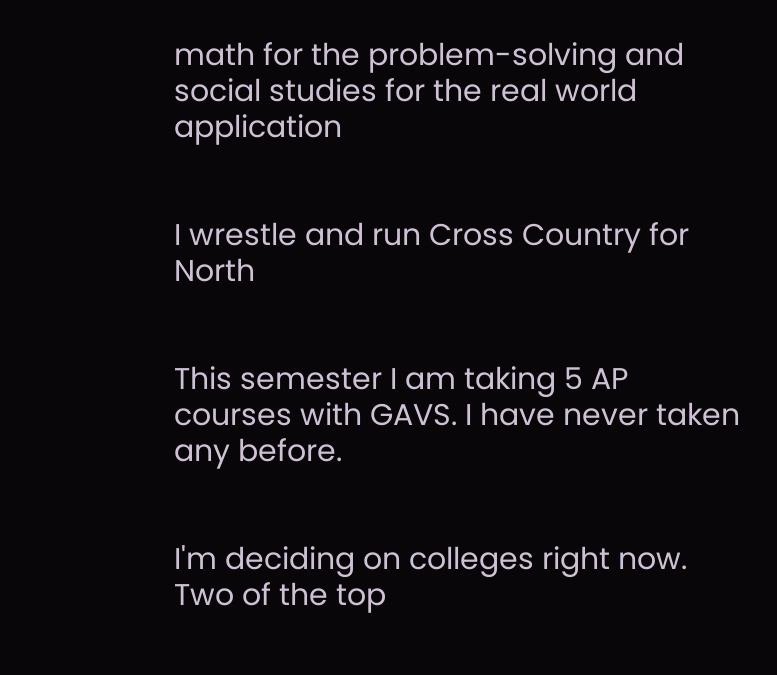math for the problem-solving and social studies for the real world application


I wrestle and run Cross Country for North


This semester I am taking 5 AP courses with GAVS. I have never taken any before.


I'm deciding on colleges right now. Two of the top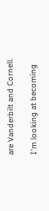are Vanderbilt and Cornell.

I'm looking at becoming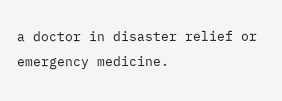a doctor in disaster relief or emergency medicine.